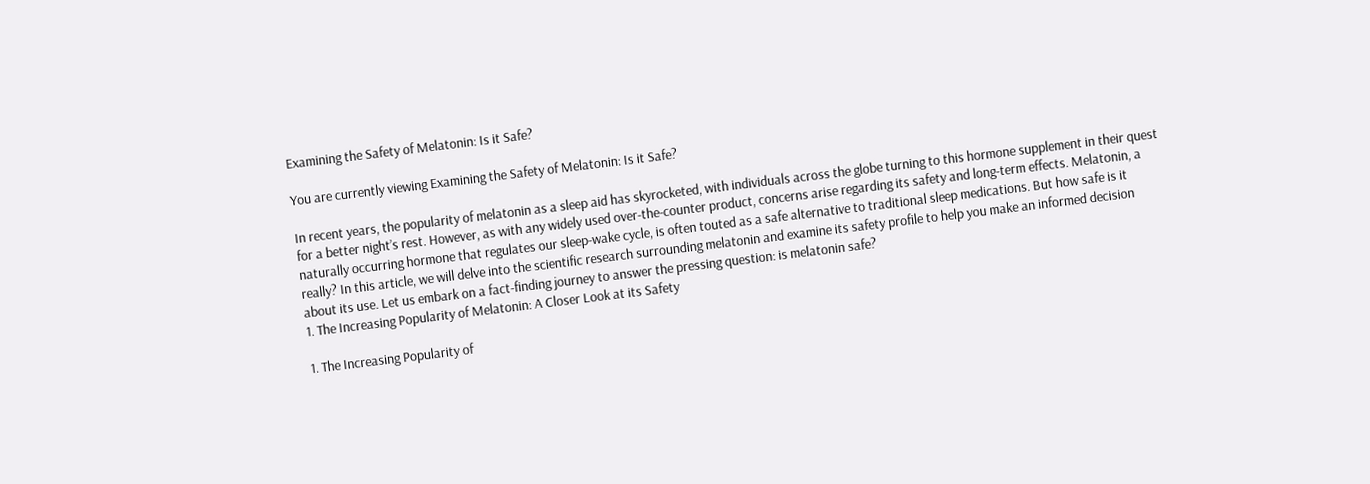Examining the Safety of Melatonin: Is it Safe?

You are currently viewing Examining the Safety of Melatonin: Is it Safe?

In recent years, the popularity of melatonin as a sleep aid has skyrocketed, with individuals across the globe turning to this hormone supplement in their quest for a better night’s rest. However, as with any widely used over-the-counter product, concerns arise regarding its safety and long-term effects. Melatonin, a naturally occurring hormone that regulates our sleep-wake cycle, is often touted as a safe alternative to traditional sleep medications. But how safe is it really? In this article, we will delve into the scientific research surrounding melatonin and examine its safety profile to help you make an informed decision about its use. Let us embark on a fact-finding journey to answer the pressing question: is melatonin safe?
1. The Increasing Popularity of Melatonin: A Closer Look at its Safety

1. The Increasing Popularity of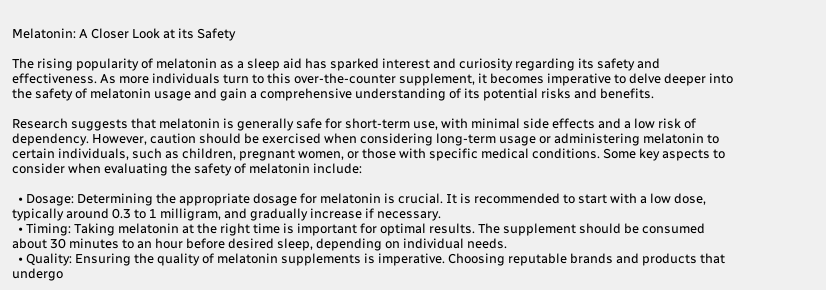Melatonin: A Closer Look at its Safety

The rising popularity of melatonin as a sleep aid has sparked interest and curiosity regarding its safety and effectiveness. As more individuals turn to this over-the-counter supplement, it becomes imperative to delve deeper into the safety of melatonin usage and gain a comprehensive understanding of its potential risks and benefits.

Research suggests that melatonin is generally safe for short-term use, with minimal side effects and a low risk of dependency. However, caution should be exercised when considering long-term usage or administering melatonin to certain individuals, such as children, pregnant women, or those with specific medical conditions. Some key aspects to consider when evaluating the safety of melatonin include:

  • Dosage: Determining the appropriate dosage for melatonin is crucial. It is recommended to start with a low dose, typically around 0.3 to 1 milligram, and gradually increase if necessary.
  • Timing: Taking melatonin at the right time is important for optimal results. The supplement should be consumed about 30 minutes to an hour before desired sleep, depending on individual needs.
  • Quality: Ensuring the quality of melatonin supplements is imperative. Choosing reputable brands and products that undergo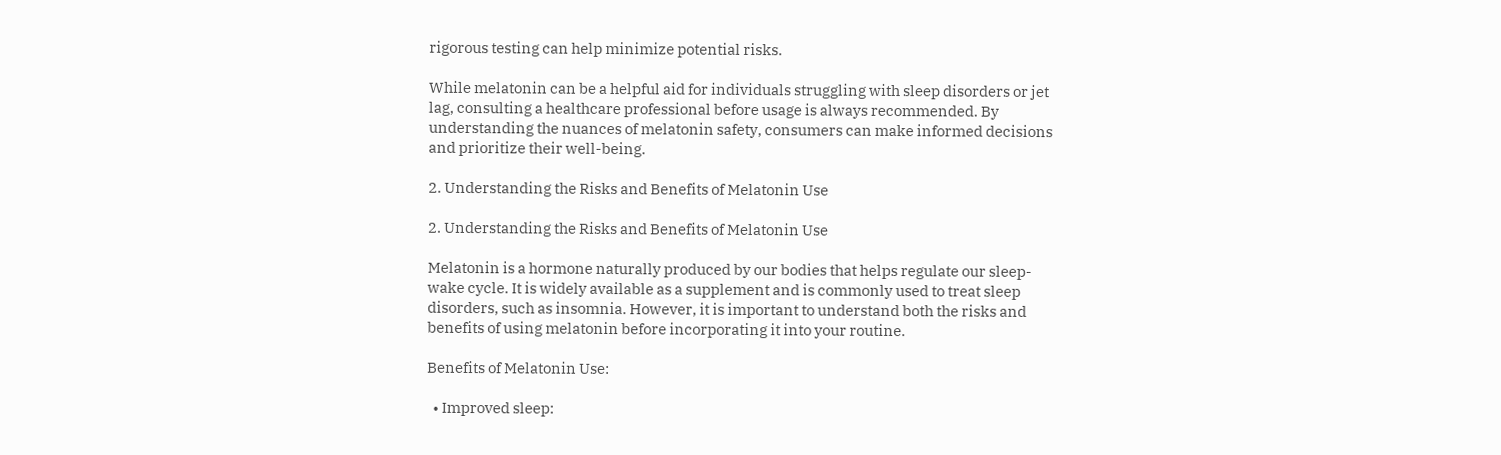rigorous testing can help minimize potential risks.

While melatonin can be a helpful aid for individuals struggling with sleep disorders or jet lag, consulting a healthcare professional before usage is always recommended. By understanding the nuances of melatonin safety, consumers can make informed decisions and prioritize their well-being.

2. Understanding the Risks and Benefits of Melatonin Use

2. Understanding the Risks and Benefits of Melatonin Use

Melatonin is a hormone naturally produced by our bodies that helps regulate our sleep-wake cycle. It is widely available as a supplement and is commonly used to treat sleep disorders, such as insomnia. However, it is important to understand both the risks and benefits of using melatonin before incorporating it into your routine.

Benefits of Melatonin Use:

  • Improved sleep: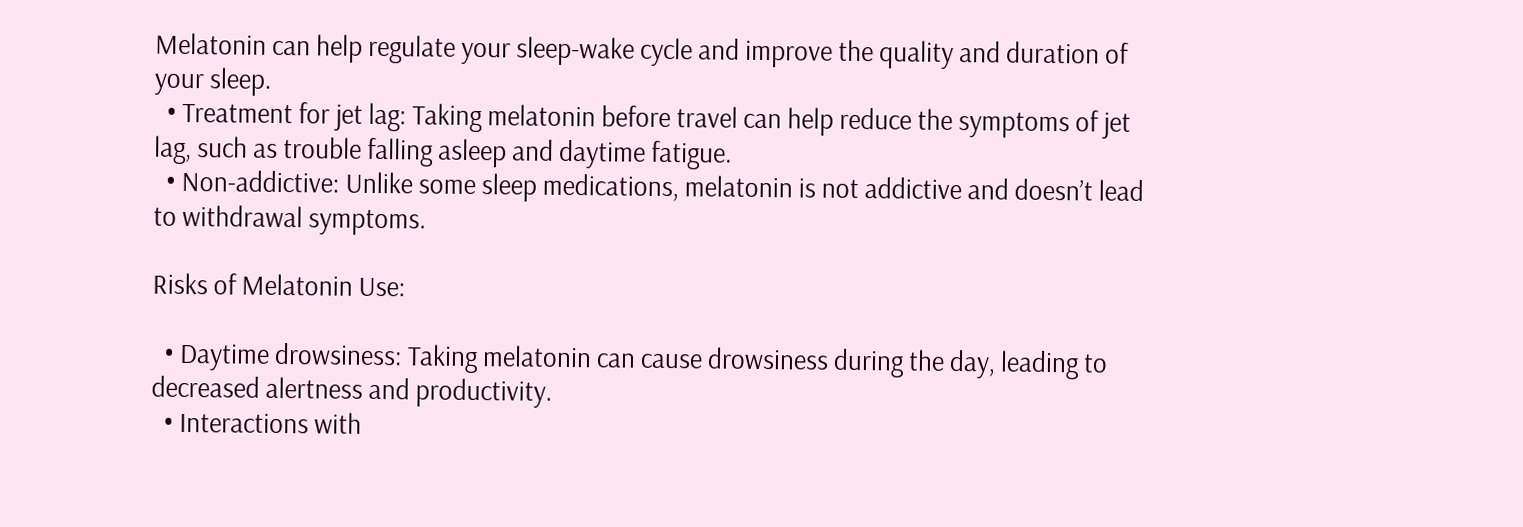Melatonin can help regulate your sleep-wake cycle and improve the quality and duration of your sleep.
  • Treatment for jet lag: Taking melatonin before travel can help reduce the symptoms of jet lag, such as trouble falling asleep and daytime fatigue.
  • Non-addictive: Unlike some sleep medications, melatonin is not addictive and doesn’t lead to withdrawal symptoms.

Risks of Melatonin Use:

  • Daytime drowsiness: Taking melatonin can cause drowsiness during the day, leading to decreased alertness and productivity.
  • Interactions with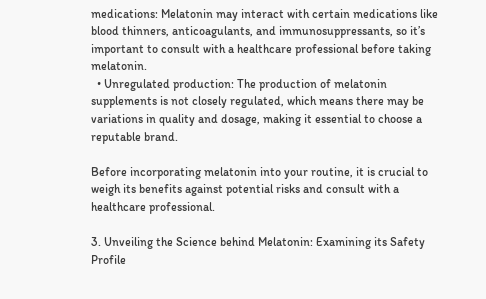medications: Melatonin may interact with certain medications like blood thinners, anticoagulants, and immunosuppressants, so it’s important to consult with a healthcare professional before taking melatonin.
  • Unregulated production: The production of melatonin supplements is not closely regulated, which means there may be variations in quality and dosage, making it essential to choose a reputable brand.

Before incorporating melatonin into your routine, it is crucial to weigh its benefits against potential risks and consult with a healthcare professional.

3. Unveiling the Science behind Melatonin: Examining its Safety Profile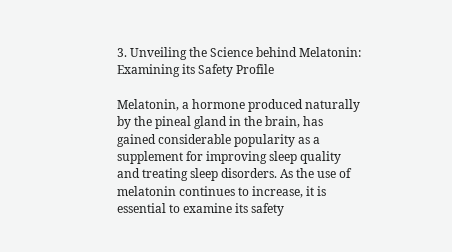3. Unveiling the Science behind Melatonin: Examining its Safety Profile

Melatonin, a hormone produced naturally by the pineal gland in the brain, has gained considerable popularity as a supplement for improving sleep quality and treating sleep disorders. As the use of melatonin continues to increase, it is essential to examine its safety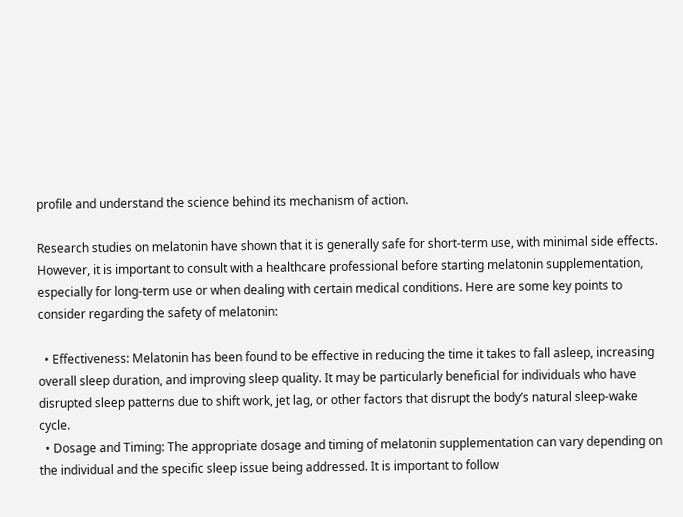profile and understand the science behind its mechanism of action.

Research studies on melatonin have shown that it is generally safe for short-term use, with minimal side effects. However, it is important to consult with a healthcare professional before starting melatonin supplementation, especially for long-term use or when dealing with certain medical conditions. Here are some key points to consider regarding the safety of melatonin:

  • Effectiveness: Melatonin has been found to be effective in reducing the time it takes to fall asleep, increasing overall sleep duration, and improving sleep quality. It may be particularly beneficial for individuals who have disrupted sleep patterns due to shift work, jet lag, or other factors that disrupt the body’s natural sleep-wake cycle.
  • Dosage and Timing: The appropriate dosage and timing of melatonin supplementation can vary depending on the individual and the specific sleep issue being addressed. It is important to follow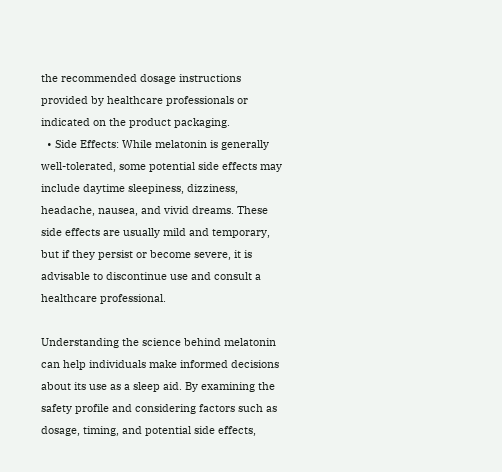the recommended dosage instructions provided by healthcare professionals or indicated on the product packaging.
  • Side Effects: While melatonin is generally well-tolerated, some potential side effects may include daytime sleepiness, dizziness, headache, nausea, and vivid dreams. These side effects are usually mild and temporary, but if they persist or become severe, it is advisable to discontinue use and consult a healthcare professional.

Understanding the science behind melatonin can help individuals make informed decisions about its use as a sleep aid. By examining the safety profile and considering factors such as dosage, timing, and potential side effects,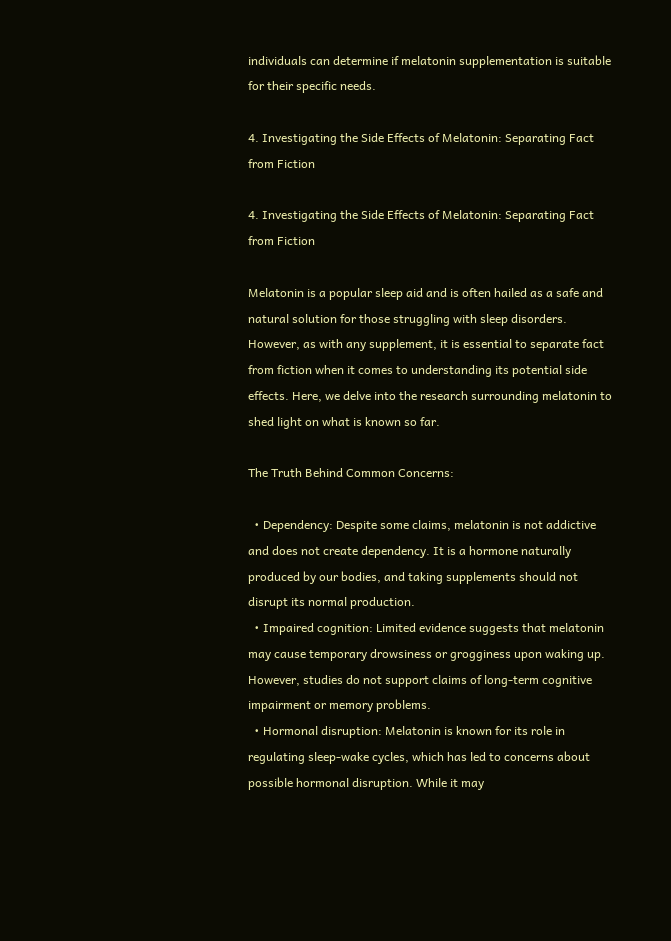individuals can determine if melatonin supplementation is suitable for their specific needs.

4. Investigating the Side Effects of Melatonin: Separating Fact from Fiction

4. Investigating the Side Effects of Melatonin: Separating Fact from Fiction

Melatonin is a popular sleep aid and is often hailed as a safe and natural solution for those struggling with sleep disorders. However, as with any supplement, it is essential to separate fact from fiction when it comes to understanding its potential side effects. Here, we delve into the research surrounding melatonin to shed light on what is known so far.

The Truth Behind Common Concerns:

  • Dependency: Despite some claims, melatonin is not addictive and does not create dependency. It is a hormone naturally produced by our bodies, and taking supplements should not disrupt its normal production.
  • Impaired cognition: Limited evidence suggests that melatonin may cause temporary drowsiness or grogginess upon waking up. However, studies do not support claims of long-term cognitive impairment or memory problems.
  • Hormonal disruption: Melatonin is known for its role in regulating sleep-wake cycles, which has led to concerns about possible hormonal disruption. While it may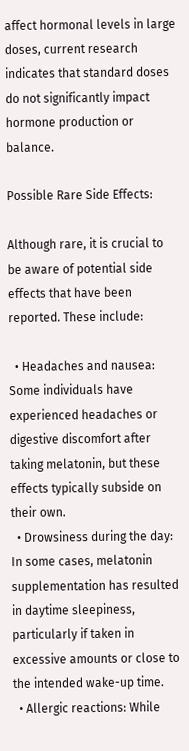affect hormonal levels in large doses, current research indicates that standard doses do not significantly impact hormone production or balance.

Possible Rare Side Effects:

Although rare, it is crucial to be aware of potential side effects that have been reported. These include:

  • Headaches and nausea: Some individuals have experienced headaches or digestive discomfort after taking melatonin, but these effects typically subside on their own.
  • Drowsiness during the day: In some cases, melatonin supplementation has resulted in daytime sleepiness, particularly if taken in excessive amounts or close to the intended wake-up time.
  • Allergic reactions: While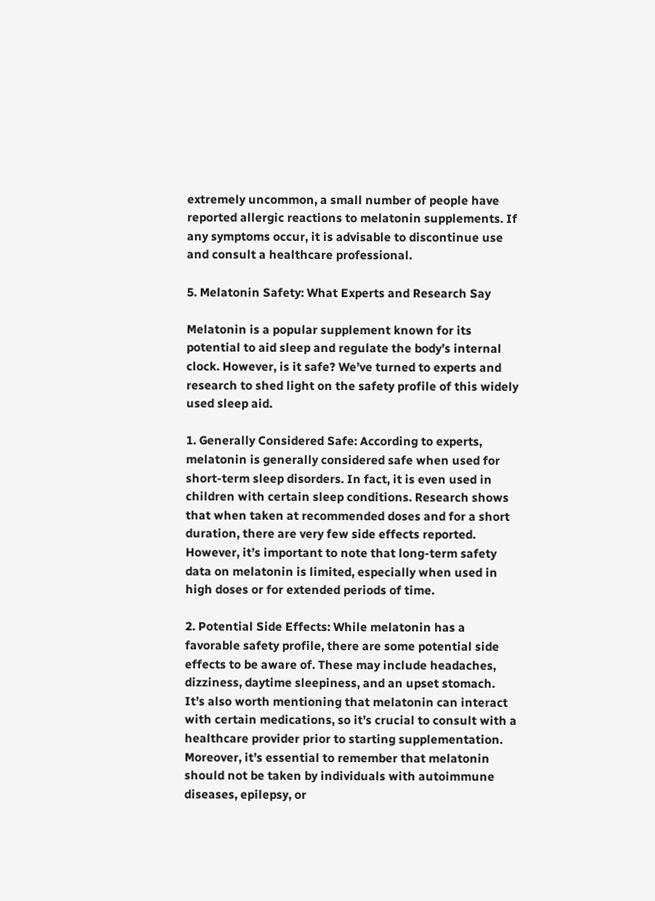extremely uncommon, a small number of people have reported allergic reactions to melatonin supplements. If any symptoms occur, it is advisable to discontinue use and consult a healthcare professional.

5. Melatonin Safety: What Experts and Research Say

Melatonin is a popular supplement known for its potential to aid sleep and regulate the body’s internal clock. However, is it safe? We’ve turned to experts and research to shed light on the safety profile of this widely used sleep aid.

1. Generally Considered Safe: According to experts, melatonin is generally considered safe when used for short-term sleep disorders. In fact, it is even used in children with certain sleep conditions. Research shows that when taken at recommended doses and for a short duration, there are very few side effects reported. However, it’s important to note that long-term safety data on melatonin is limited, especially when used in high doses or for extended periods of time.

2. Potential Side Effects: While melatonin has a favorable safety profile, there are some potential side effects to be aware of. These may include headaches, dizziness, daytime sleepiness, and an upset stomach. It’s also worth mentioning that melatonin can interact with certain medications, so it’s crucial to consult with a healthcare provider prior to starting supplementation. Moreover, it’s essential to remember that melatonin should not be taken by individuals with autoimmune diseases, epilepsy, or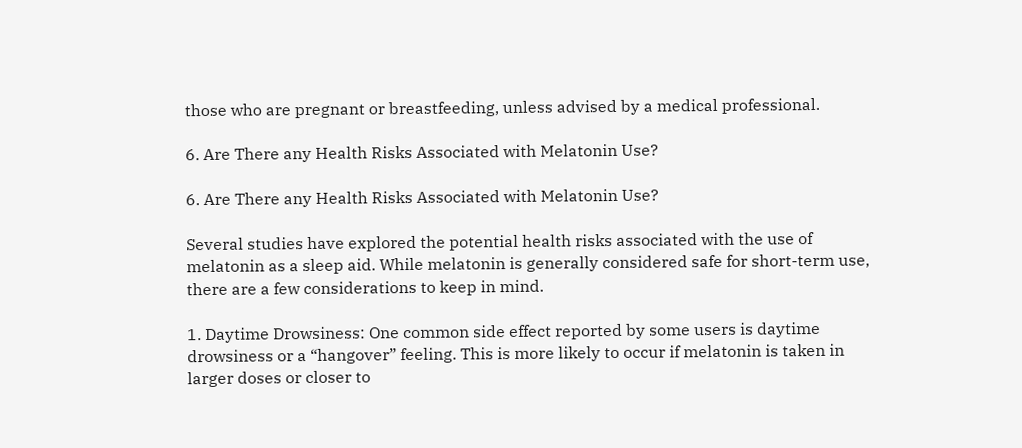those who are pregnant or breastfeeding, unless advised by a medical professional.

6. Are There any Health Risks Associated with Melatonin Use?

6. Are There any Health Risks Associated with Melatonin Use?

Several studies have explored the potential health risks associated with the use of melatonin as a sleep aid. While melatonin is generally considered safe for short-term use, there are a few considerations to keep in mind.

1. Daytime Drowsiness: One common side effect reported by some users is daytime drowsiness or a “hangover” feeling. This is more likely to occur if melatonin is taken in larger doses or closer to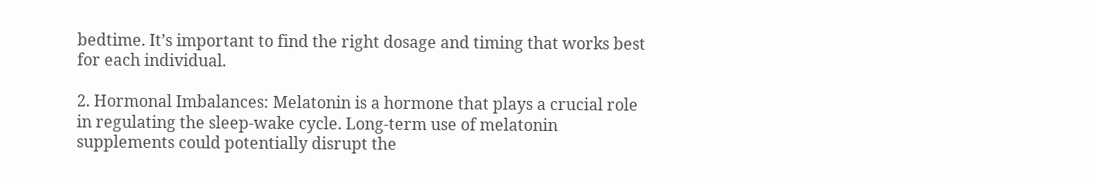bedtime. It’s important to find the right dosage and timing that works best for each individual.

2. Hormonal Imbalances: Melatonin is a hormone that plays a crucial role in regulating the sleep-wake cycle. Long-term use of melatonin supplements could potentially disrupt the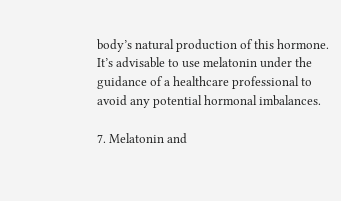body’s natural production of this hormone. It’s advisable to use melatonin under the guidance of a healthcare professional to avoid any potential hormonal imbalances.

7. Melatonin and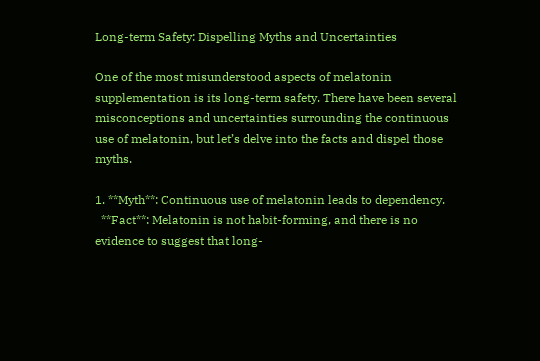Long-term Safety: Dispelling Myths and Uncertainties

One of the most misunderstood aspects of melatonin supplementation is its long-term safety. There have been several misconceptions and uncertainties surrounding the continuous use of melatonin, but let’s delve into the facts and dispel those myths.

1. **Myth**: Continuous use of melatonin leads to dependency.
  **Fact**: Melatonin is not habit-forming, and there is no evidence to suggest that long-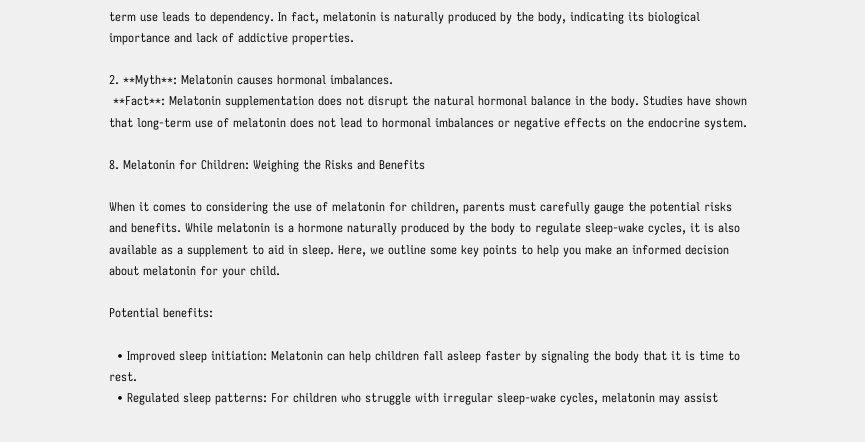term use leads to dependency. In fact, melatonin is naturally produced by the body, indicating its biological importance and lack of addictive properties.

2. **Myth**: Melatonin causes hormonal imbalances.
 **Fact**: Melatonin supplementation does not disrupt the natural hormonal balance in the body. Studies have shown that long-term use of melatonin does not lead to hormonal imbalances or negative effects on the endocrine system.

8. Melatonin for Children: Weighing the Risks and Benefits

When it comes to considering the use of melatonin for children, parents must carefully gauge the potential risks and benefits. While melatonin is a hormone naturally produced by the body to regulate sleep-wake cycles, it is also available as a supplement to aid in sleep. Here, we outline some key points to help you make an informed decision about melatonin for your child.

Potential benefits:

  • Improved sleep initiation: Melatonin can help children fall asleep faster by signaling the body that it is time to rest.
  • Regulated sleep patterns: For children who struggle with irregular sleep-wake cycles, melatonin may assist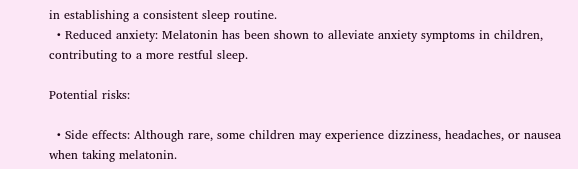in establishing a consistent sleep routine.
  • Reduced anxiety: Melatonin has been shown to alleviate anxiety symptoms in children, contributing to a more restful sleep.

Potential risks:

  • Side effects: Although rare, some children may experience dizziness, headaches, or nausea when taking melatonin.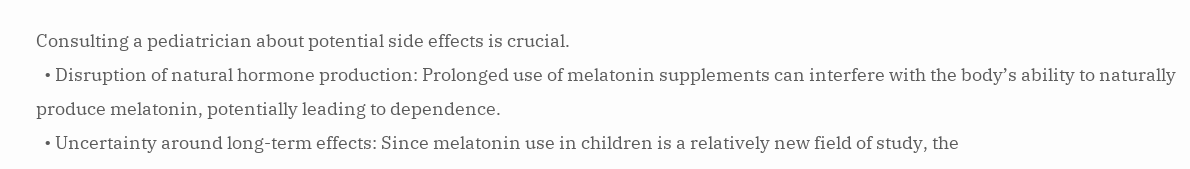Consulting a pediatrician about potential side effects is crucial.
  • Disruption of natural hormone production: Prolonged use of melatonin supplements can interfere with the body’s ability to naturally produce melatonin, potentially leading to dependence.
  • Uncertainty around long-term effects: Since melatonin use in children is a relatively new field of study, the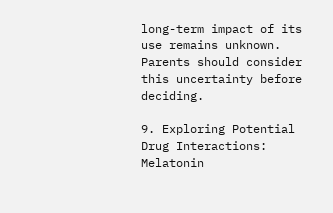long-term impact of its use remains unknown. Parents should consider this uncertainty before deciding.

9. Exploring Potential Drug Interactions: Melatonin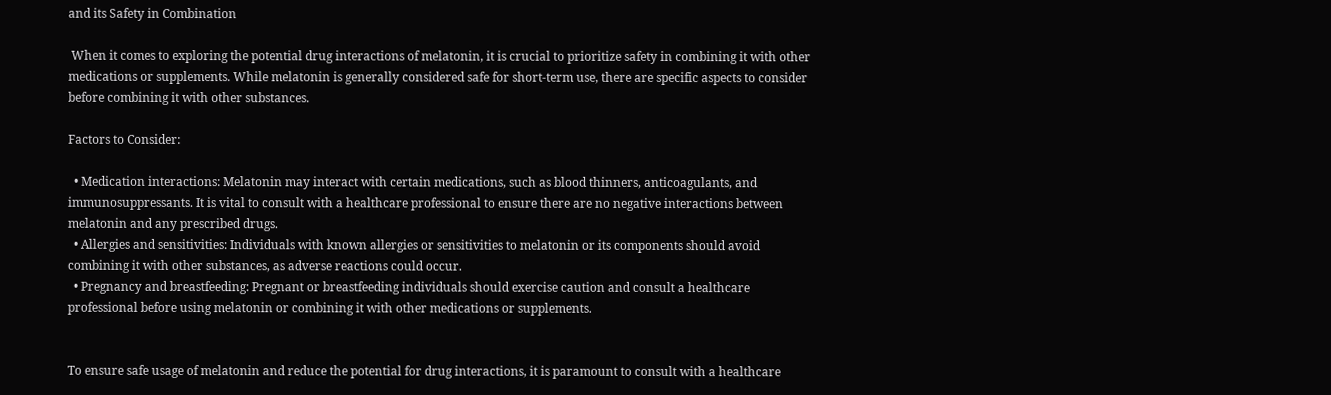and its Safety in Combination

 When it comes to exploring the potential drug interactions of melatonin, it is crucial to prioritize safety in combining it with other medications or supplements. While melatonin is generally considered safe for short-term use, there are specific aspects to consider before combining it with other substances.

Factors to Consider:

  • Medication interactions: Melatonin may interact with certain medications, such as blood thinners, anticoagulants, and immunosuppressants. It is vital to consult with a healthcare professional to ensure there are no negative interactions between melatonin and any prescribed drugs.
  • Allergies and sensitivities: Individuals with known allergies or sensitivities to melatonin or its components should avoid combining it with other substances, as adverse reactions could occur.
  • Pregnancy and breastfeeding: Pregnant or breastfeeding individuals should exercise caution and consult a healthcare professional before using melatonin or combining it with other medications or supplements.


To ensure safe usage of melatonin and reduce the potential for drug interactions, it is paramount to consult with a healthcare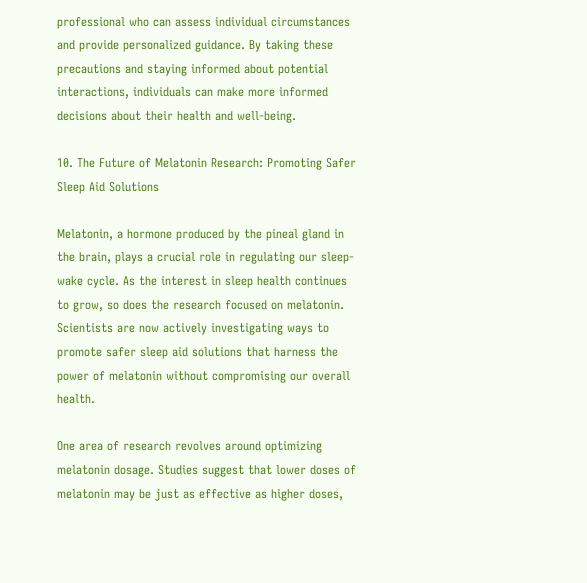professional who can assess individual circumstances and provide personalized guidance. By taking these precautions and staying informed about potential interactions, individuals can make more informed decisions about their health and well-being.

10. The Future of Melatonin Research: Promoting Safer Sleep Aid Solutions

Melatonin, a hormone produced by the pineal gland in the brain, plays a crucial role in regulating our sleep-wake cycle. As the interest in sleep health continues to grow, so does the research focused on melatonin. Scientists are now actively investigating ways to promote safer sleep aid solutions that harness the power of melatonin without compromising our overall health.

One area of research revolves around optimizing melatonin dosage. Studies suggest that lower doses of melatonin may be just as effective as higher doses,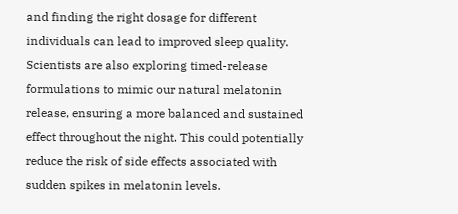and finding the right dosage for different individuals can lead to improved sleep quality. Scientists are also exploring timed-release formulations to mimic our natural melatonin release, ensuring a more balanced and sustained effect throughout the night. This could potentially reduce the risk of side effects associated with sudden spikes in melatonin levels.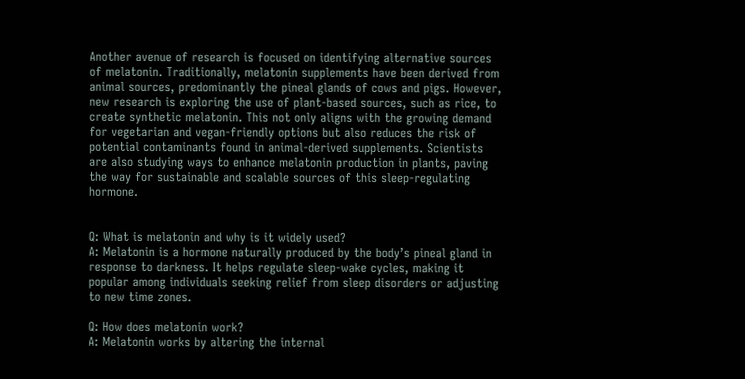Another avenue of research is focused on identifying alternative sources of melatonin. Traditionally, melatonin supplements have been derived from animal sources, predominantly the pineal glands of cows and pigs. However, new research is exploring the use of plant-based sources, such as rice, to create synthetic melatonin. This not only aligns with the growing demand for vegetarian and vegan-friendly options but also reduces the risk of potential contaminants found in animal-derived supplements. Scientists are also studying ways to enhance melatonin production in plants, paving the way for sustainable and scalable sources of this sleep-regulating hormone.


Q: What is melatonin and why is it widely used?
A: Melatonin is a hormone naturally produced by the body’s pineal gland in response to darkness. It helps regulate sleep-wake cycles, making it popular among individuals seeking relief from sleep disorders or adjusting to new time zones.

Q: How does melatonin work?
A: Melatonin works by altering the internal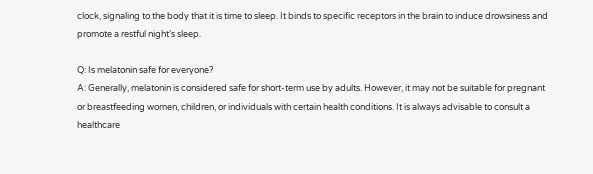clock, signaling to the body that it is time to sleep. It binds to specific receptors in the brain to induce drowsiness and promote a restful night’s sleep.

Q: Is melatonin safe for everyone?
A: Generally, melatonin is considered safe for short-term use by adults. However, it may not be suitable for pregnant or breastfeeding women, children, or individuals with certain health conditions. It is always advisable to consult a healthcare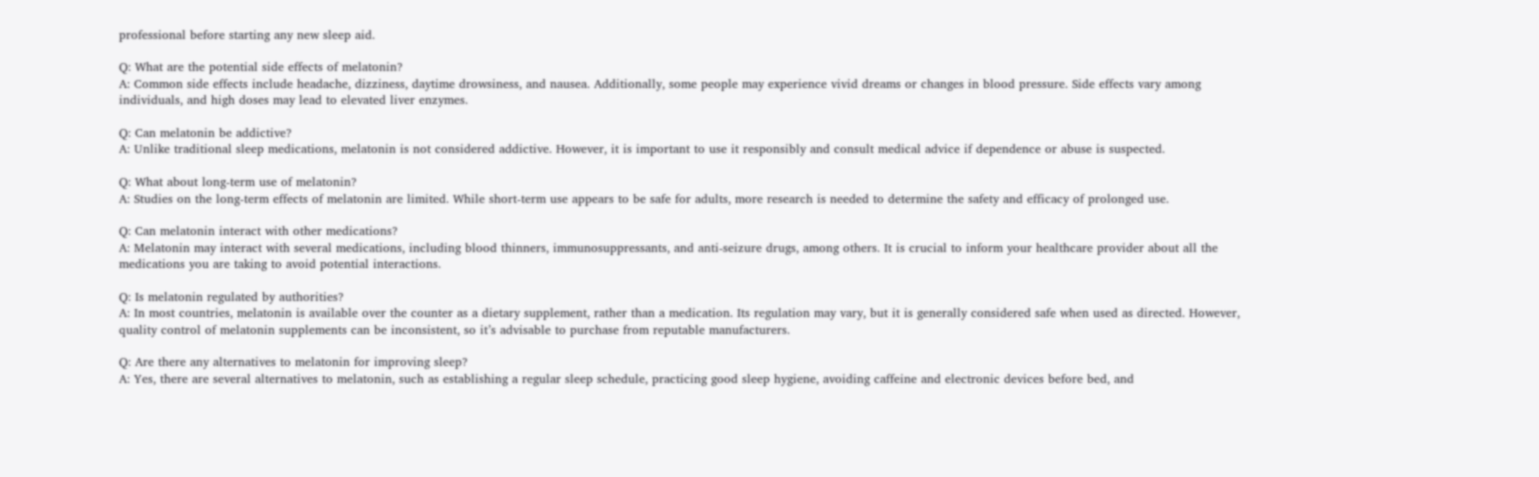professional before starting any new sleep aid.

Q: What are the potential side effects of melatonin?
A: Common side effects include headache, dizziness, daytime drowsiness, and nausea. Additionally, some people may experience vivid dreams or changes in blood pressure. Side effects vary among individuals, and high doses may lead to elevated liver enzymes.

Q: Can melatonin be addictive?
A: Unlike traditional sleep medications, melatonin is not considered addictive. However, it is important to use it responsibly and consult medical advice if dependence or abuse is suspected.

Q: What about long-term use of melatonin?
A: Studies on the long-term effects of melatonin are limited. While short-term use appears to be safe for adults, more research is needed to determine the safety and efficacy of prolonged use.

Q: Can melatonin interact with other medications?
A: Melatonin may interact with several medications, including blood thinners, immunosuppressants, and anti-seizure drugs, among others. It is crucial to inform your healthcare provider about all the medications you are taking to avoid potential interactions.

Q: Is melatonin regulated by authorities?
A: In most countries, melatonin is available over the counter as a dietary supplement, rather than a medication. Its regulation may vary, but it is generally considered safe when used as directed. However, quality control of melatonin supplements can be inconsistent, so it’s advisable to purchase from reputable manufacturers.

Q: Are there any alternatives to melatonin for improving sleep?
A: Yes, there are several alternatives to melatonin, such as establishing a regular sleep schedule, practicing good sleep hygiene, avoiding caffeine and electronic devices before bed, and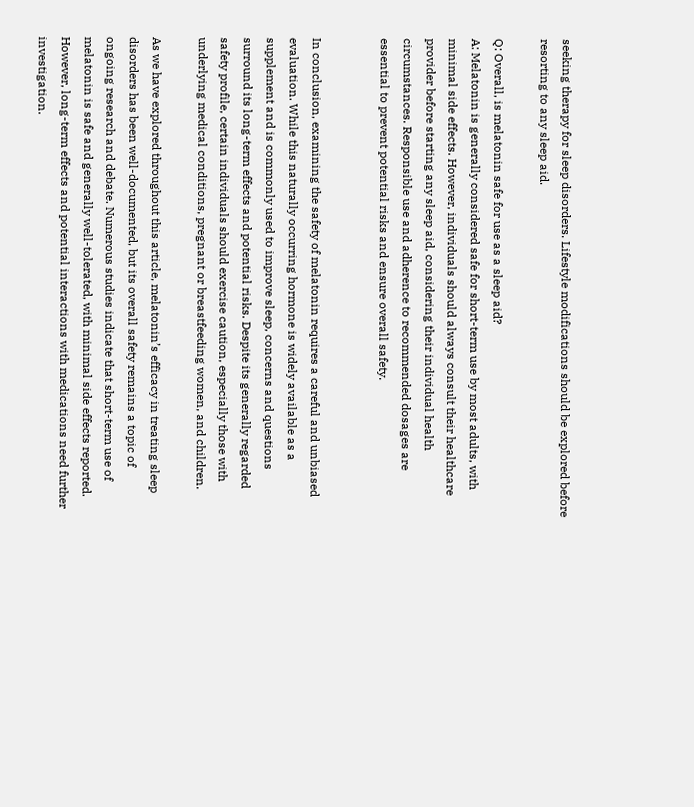seeking therapy for sleep disorders. Lifestyle modifications should be explored before resorting to any sleep aid.

Q: Overall, is melatonin safe for use as a sleep aid?
A: Melatonin is generally considered safe for short-term use by most adults, with minimal side effects. However, individuals should always consult their healthcare provider before starting any sleep aid, considering their individual health circumstances. Responsible use and adherence to recommended dosages are essential to prevent potential risks and ensure overall safety.


In conclusion, examining the safety of melatonin requires a careful and unbiased evaluation. While this naturally occurring hormone is widely available as a supplement and is commonly used to improve sleep, concerns and questions surround its long-term effects and potential risks. Despite its generally regarded safety profile, certain individuals should exercise caution, especially those with underlying medical conditions, pregnant or breastfeeding women, and children.

As we have explored throughout this article, melatonin’s efficacy in treating sleep disorders has been well-documented, but its overall safety remains a topic of ongoing research and debate. Numerous studies indicate that short-term use of melatonin is safe and generally well-tolerated, with minimal side effects reported. However, long-term effects and potential interactions with medications need further investigation.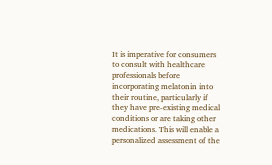It is imperative for consumers to consult with healthcare professionals before incorporating melatonin into their routine, particularly if they have pre-existing medical conditions or are taking other medications. This will enable a personalized assessment of the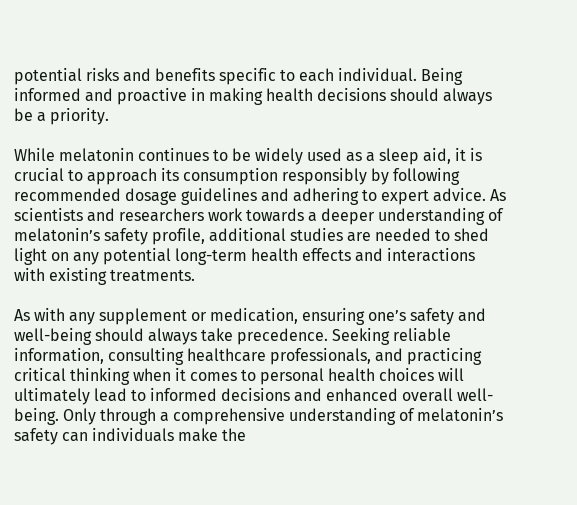potential risks and benefits specific to each individual. Being informed and proactive in making health decisions should always be a priority.

While melatonin continues to be widely used as a sleep aid, it is crucial to approach its consumption responsibly by following recommended dosage guidelines and adhering to expert advice. As scientists and researchers work towards a deeper understanding of melatonin’s safety profile, additional studies are needed to shed light on any potential long-term health effects and interactions with existing treatments.

As with any supplement or medication, ensuring one’s safety and well-being should always take precedence. Seeking reliable information, consulting healthcare professionals, and practicing critical thinking when it comes to personal health choices will ultimately lead to informed decisions and enhanced overall well-being. Only through a comprehensive understanding of melatonin’s safety can individuals make the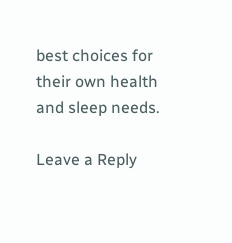best choices for their own health and sleep needs.

Leave a Reply